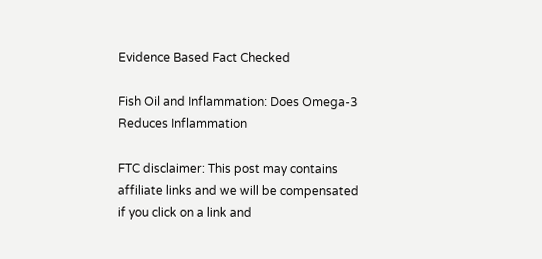Evidence Based Fact Checked

Fish Oil and Inflammation: Does Omega-3 Reduces Inflammation

FTC disclaimer: This post may contains affiliate links and we will be compensated if you click on a link and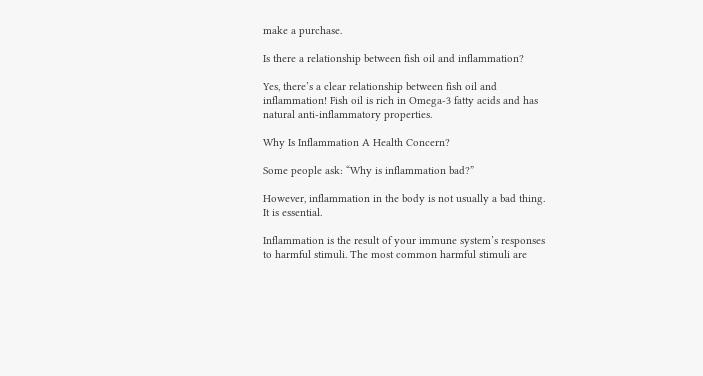make a purchase.

Is there a relationship between fish oil and inflammation?

Yes, there’s a clear relationship between fish oil and inflammation! Fish oil is rich in Omega-3 fatty acids and has natural anti-inflammatory properties.

Why Is Inflammation A Health Concern?

Some people ask: “Why is inflammation bad?”

However, inflammation in the body is not usually a bad thing. It is essential.

Inflammation is the result of your immune system’s responses to harmful stimuli. The most common harmful stimuli are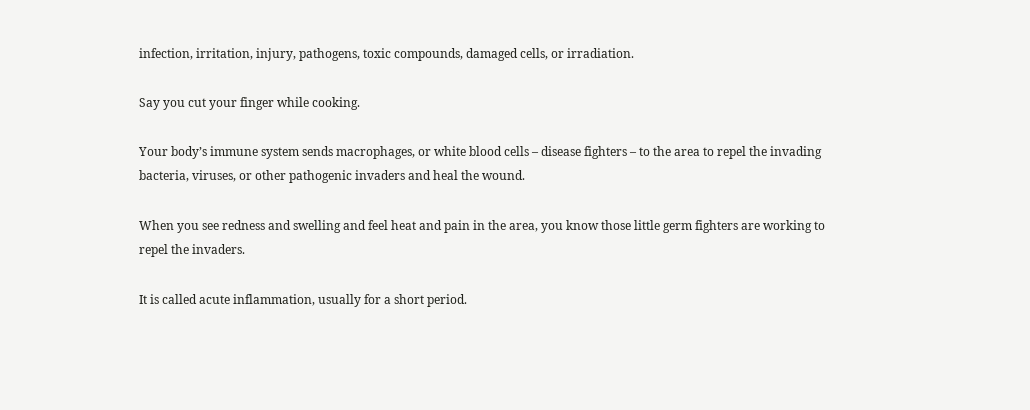infection, irritation, injury, pathogens, toxic compounds, damaged cells, or irradiation.

Say you cut your finger while cooking.

Your body’s immune system sends macrophages, or white blood cells – disease fighters – to the area to repel the invading bacteria, viruses, or other pathogenic invaders and heal the wound.

When you see redness and swelling and feel heat and pain in the area, you know those little germ fighters are working to repel the invaders.

It is called acute inflammation, usually for a short period.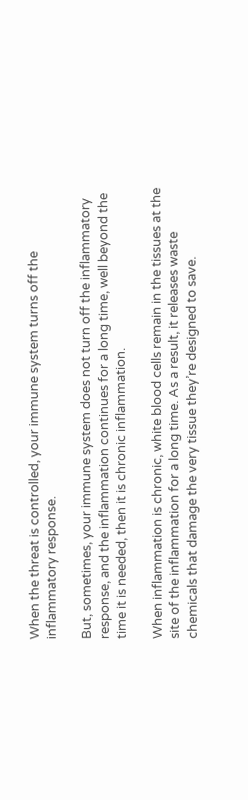When the threat is controlled, your immune system turns off the inflammatory response.

But, sometimes, your immune system does not turn off the inflammatory response, and the inflammation continues for a long time, well beyond the time it is needed, then it is chronic inflammation.

When inflammation is chronic, white blood cells remain in the tissues at the site of the inflammation for a long time. As a result, it releases waste chemicals that damage the very tissue they’re designed to save.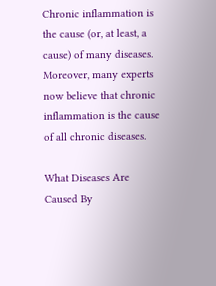Chronic inflammation is the cause (or, at least, a cause) of many diseases. Moreover, many experts now believe that chronic inflammation is the cause of all chronic diseases.

What Diseases Are Caused By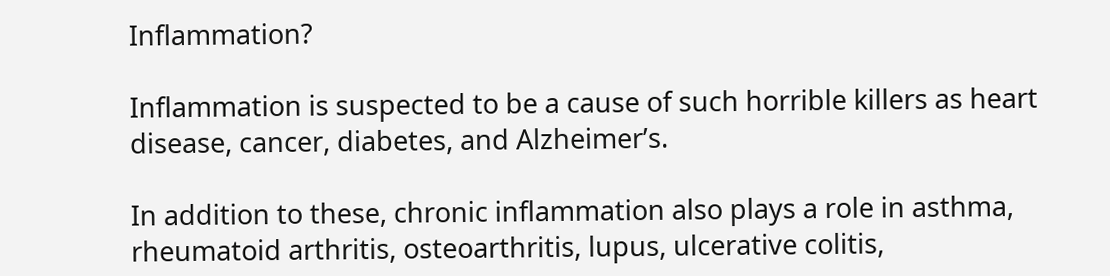Inflammation?

Inflammation is suspected to be a cause of such horrible killers as heart disease, cancer, diabetes, and Alzheimer’s.

In addition to these, chronic inflammation also plays a role in asthma, rheumatoid arthritis, osteoarthritis, lupus, ulcerative colitis,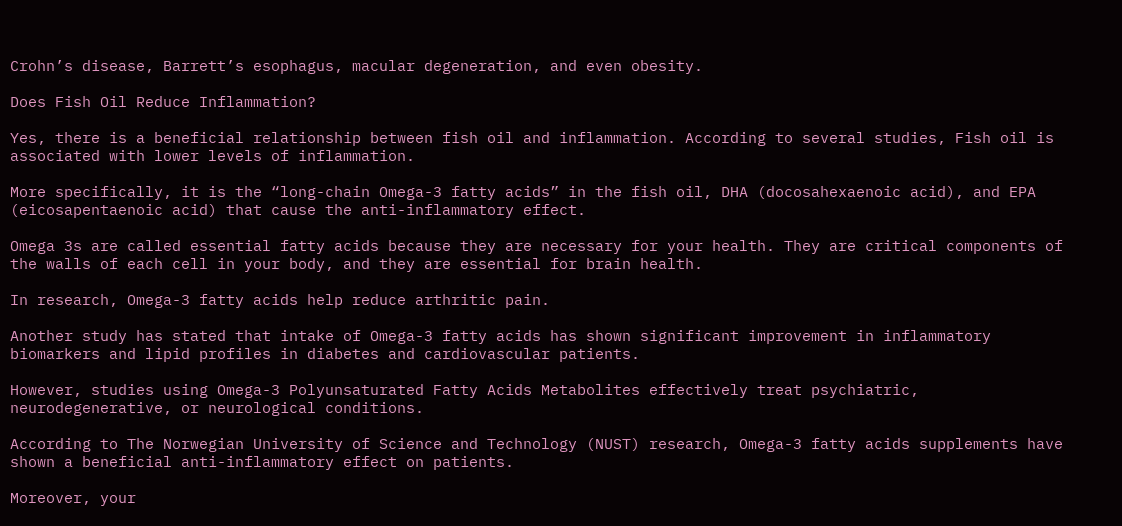Crohn’s disease, Barrett’s esophagus, macular degeneration, and even obesity.

Does Fish Oil Reduce Inflammation?

Yes, there is a beneficial relationship between fish oil and inflammation. According to several studies, Fish oil is associated with lower levels of inflammation.

More specifically, it is the “long-chain Omega-3 fatty acids” in the fish oil, DHA (docosahexaenoic acid), and EPA (eicosapentaenoic acid) that cause the anti-inflammatory effect.

Omega 3s are called essential fatty acids because they are necessary for your health. They are critical components of the walls of each cell in your body, and they are essential for brain health.

In research, Omega-3 fatty acids help reduce arthritic pain.

Another study has stated that intake of Omega-3 fatty acids has shown significant improvement in inflammatory biomarkers and lipid profiles in diabetes and cardiovascular patients.

However, studies using Omega-3 Polyunsaturated Fatty Acids Metabolites effectively treat psychiatric, neurodegenerative, or neurological conditions.

According to The Norwegian University of Science and Technology (NUST) research, Omega-3 fatty acids supplements have shown a beneficial anti-inflammatory effect on patients.

Moreover, your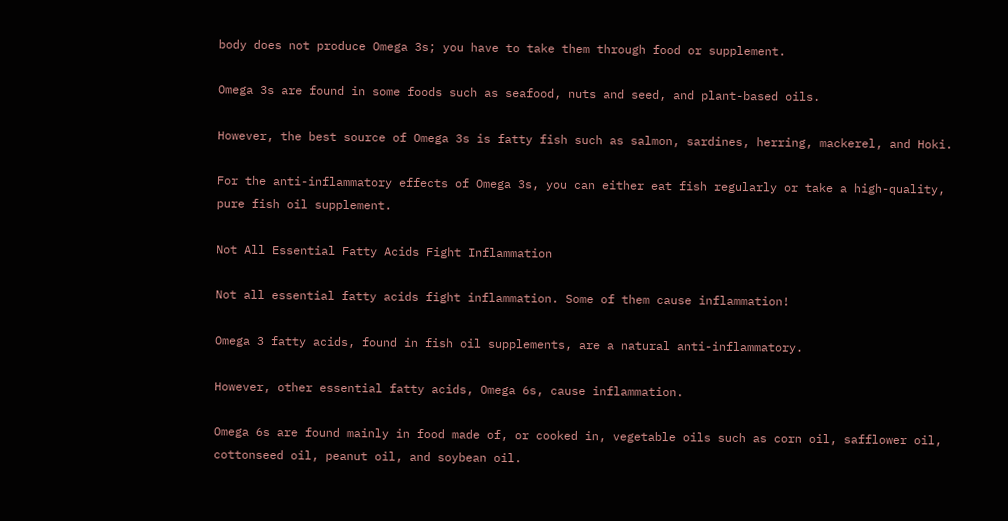body does not produce Omega 3s; you have to take them through food or supplement.

Omega 3s are found in some foods such as seafood, nuts and seed, and plant-based oils.

However, the best source of Omega 3s is fatty fish such as salmon, sardines, herring, mackerel, and Hoki.

For the anti-inflammatory effects of Omega 3s, you can either eat fish regularly or take a high-quality, pure fish oil supplement.

Not All Essential Fatty Acids Fight Inflammation

Not all essential fatty acids fight inflammation. Some of them cause inflammation!

Omega 3 fatty acids, found in fish oil supplements, are a natural anti-inflammatory.

However, other essential fatty acids, Omega 6s, cause inflammation.

Omega 6s are found mainly in food made of, or cooked in, vegetable oils such as corn oil, safflower oil, cottonseed oil, peanut oil, and soybean oil.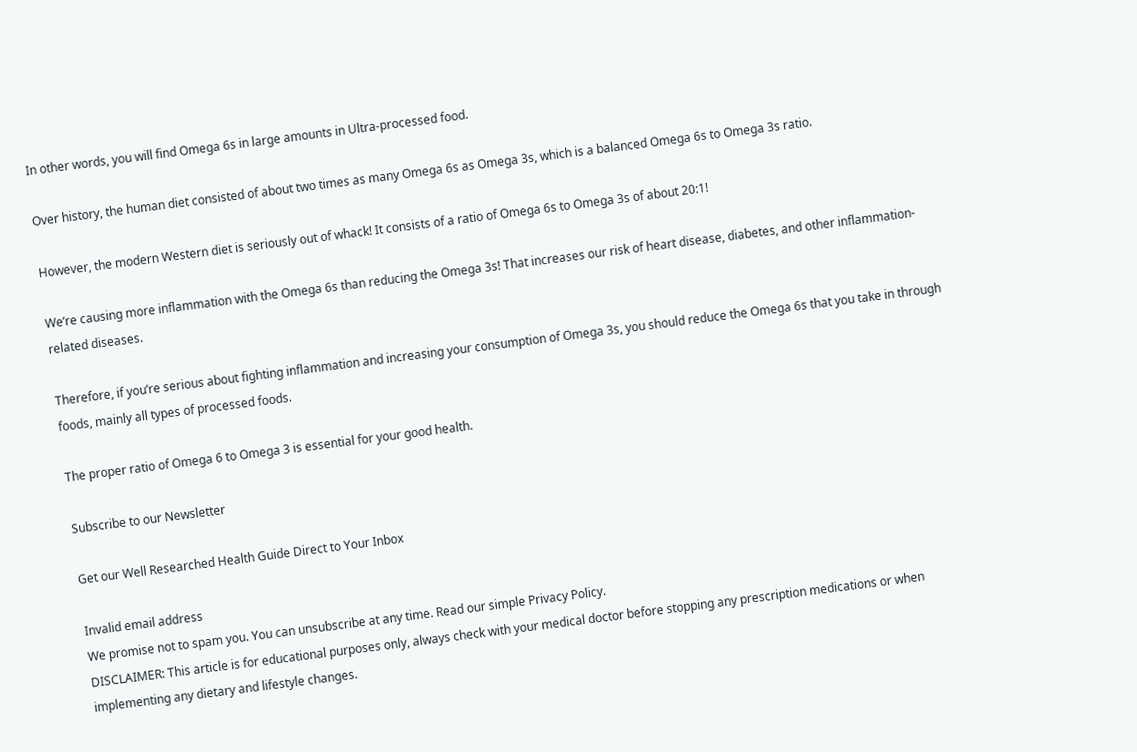In other words, you will find Omega 6s in large amounts in Ultra-processed food.

Over history, the human diet consisted of about two times as many Omega 6s as Omega 3s, which is a balanced Omega 6s to Omega 3s ratio.

However, the modern Western diet is seriously out of whack! It consists of a ratio of Omega 6s to Omega 3s of about 20:1!

We’re causing more inflammation with the Omega 6s than reducing the Omega 3s! That increases our risk of heart disease, diabetes, and other inflammation-related diseases.

Therefore, if you’re serious about fighting inflammation and increasing your consumption of Omega 3s, you should reduce the Omega 6s that you take in through foods, mainly all types of processed foods.

The proper ratio of Omega 6 to Omega 3 is essential for your good health.

Subscribe to our Newsletter

Get our Well Researched Health Guide Direct to Your Inbox

Invalid email address
We promise not to spam you. You can unsubscribe at any time. Read our simple Privacy Policy.
DISCLAIMER: This article is for educational purposes only, always check with your medical doctor before stopping any prescription medications or when implementing any dietary and lifestyle changes.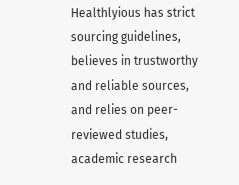Healthlyious has strict sourcing guidelines, believes in trustworthy and reliable sources, and relies on peer-reviewed studies, academic research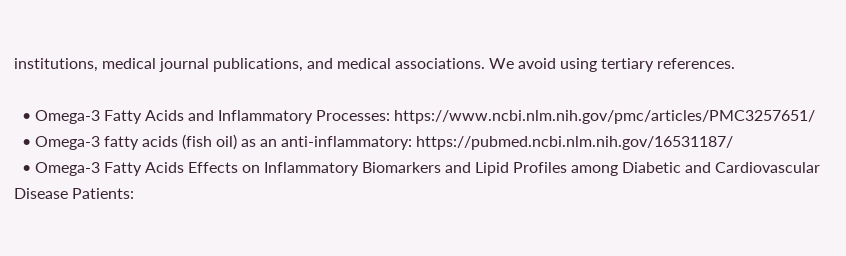institutions, medical journal publications, and medical associations. We avoid using tertiary references.

  • Omega-3 Fatty Acids and Inflammatory Processes: https://www.ncbi.nlm.nih.gov/pmc/articles/PMC3257651/
  • Omega-3 fatty acids (fish oil) as an anti-inflammatory: https://pubmed.ncbi.nlm.nih.gov/16531187/
  • Omega-3 Fatty Acids Effects on Inflammatory Biomarkers and Lipid Profiles among Diabetic and Cardiovascular Disease Patients: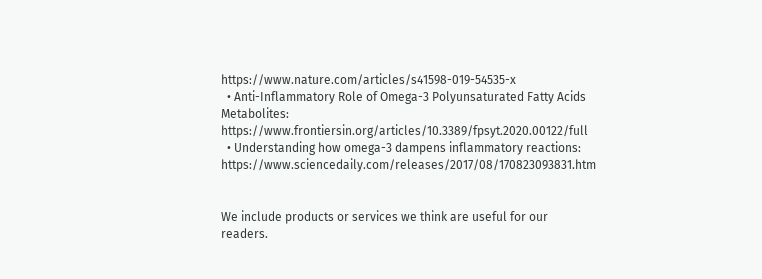https://www.nature.com/articles/s41598-019-54535-x
  • Anti-Inflammatory Role of Omega-3 Polyunsaturated Fatty Acids Metabolites: https://www.frontiersin.org/articles/10.3389/fpsyt.2020.00122/full
  • Understanding how omega-3 dampens inflammatory reactions: https://www.sciencedaily.com/releases/2017/08/170823093831.htm


We include products or services we think are useful for our readers.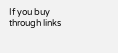If you buy through links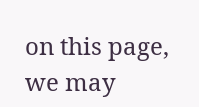on this page, we may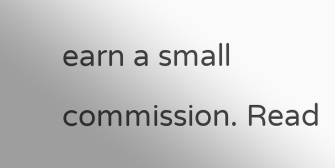earn a small commission. Read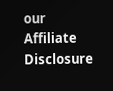our Affiliate Disclosure